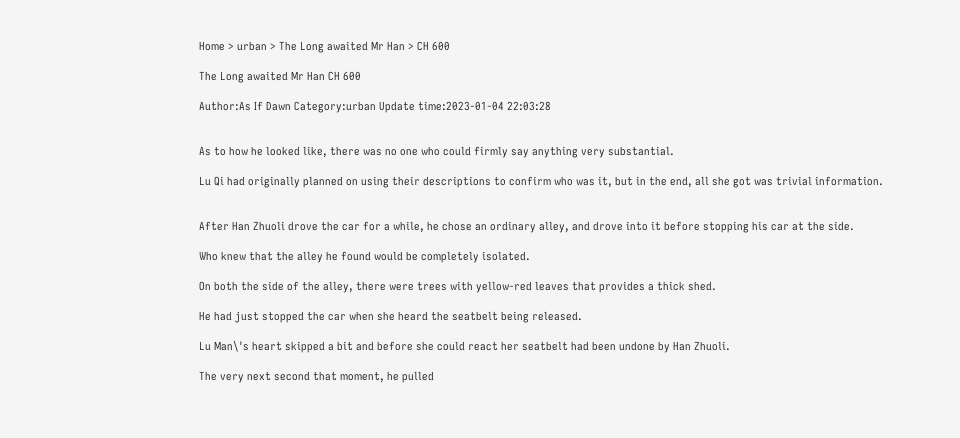Home > urban > The Long awaited Mr Han > CH 600

The Long awaited Mr Han CH 600

Author:As If Dawn Category:urban Update time:2023-01-04 22:03:28


As to how he looked like, there was no one who could firmly say anything very substantial.

Lu Qi had originally planned on using their descriptions to confirm who was it, but in the end, all she got was trivial information.


After Han Zhuoli drove the car for a while, he chose an ordinary alley, and drove into it before stopping his car at the side.

Who knew that the alley he found would be completely isolated.

On both the side of the alley, there were trees with yellow-red leaves that provides a thick shed.

He had just stopped the car when she heard the seatbelt being released.

Lu Man\'s heart skipped a bit and before she could react her seatbelt had been undone by Han Zhuoli.

The very next second that moment, he pulled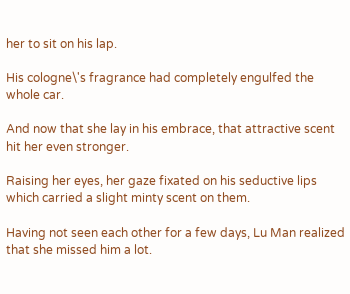her to sit on his lap.

His cologne\'s fragrance had completely engulfed the whole car.

And now that she lay in his embrace, that attractive scent hit her even stronger.

Raising her eyes, her gaze fixated on his seductive lips which carried a slight minty scent on them.

Having not seen each other for a few days, Lu Man realized that she missed him a lot.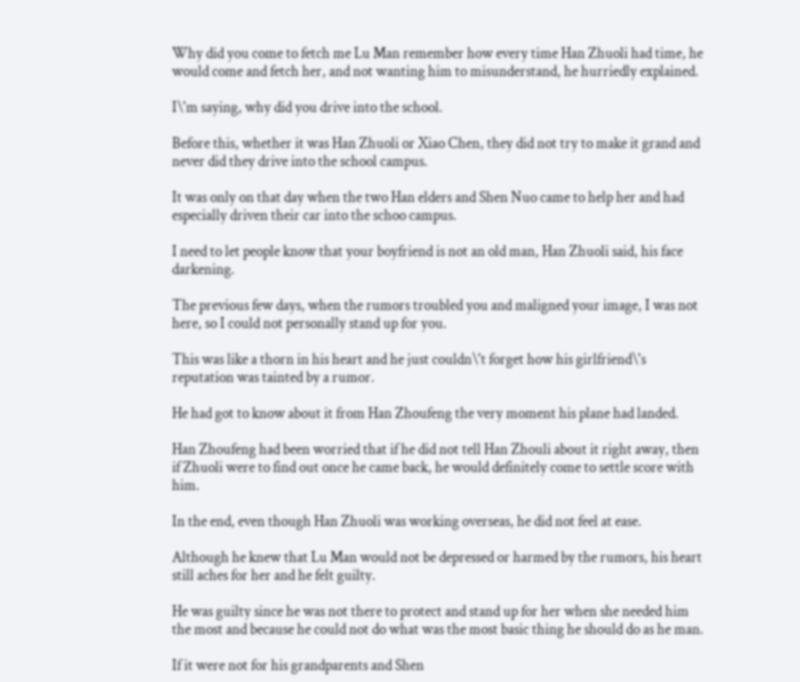Why did you come to fetch me Lu Man remember how every time Han Zhuoli had time, he would come and fetch her, and not wanting him to misunderstand, he hurriedly explained.

I\'m saying, why did you drive into the school.

Before this, whether it was Han Zhuoli or Xiao Chen, they did not try to make it grand and never did they drive into the school campus.

It was only on that day when the two Han elders and Shen Nuo came to help her and had especially driven their car into the schoo campus.

I need to let people know that your boyfriend is not an old man, Han Zhuoli said, his face darkening.

The previous few days, when the rumors troubled you and maligned your image, I was not here, so I could not personally stand up for you.

This was like a thorn in his heart and he just couldn\'t forget how his girlfriend\'s reputation was tainted by a rumor.

He had got to know about it from Han Zhoufeng the very moment his plane had landed.

Han Zhoufeng had been worried that if he did not tell Han Zhouli about it right away, then if Zhuoli were to find out once he came back, he would definitely come to settle score with him.

In the end, even though Han Zhuoli was working overseas, he did not feel at ease.

Although he knew that Lu Man would not be depressed or harmed by the rumors, his heart still aches for her and he felt guilty.

He was guilty since he was not there to protect and stand up for her when she needed him the most and because he could not do what was the most basic thing he should do as he man.

If it were not for his grandparents and Shen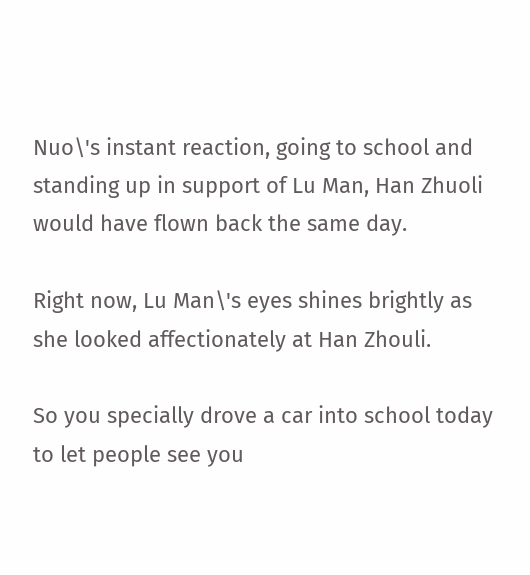Nuo\'s instant reaction, going to school and standing up in support of Lu Man, Han Zhuoli would have flown back the same day.

Right now, Lu Man\'s eyes shines brightly as she looked affectionately at Han Zhouli.

So you specially drove a car into school today to let people see you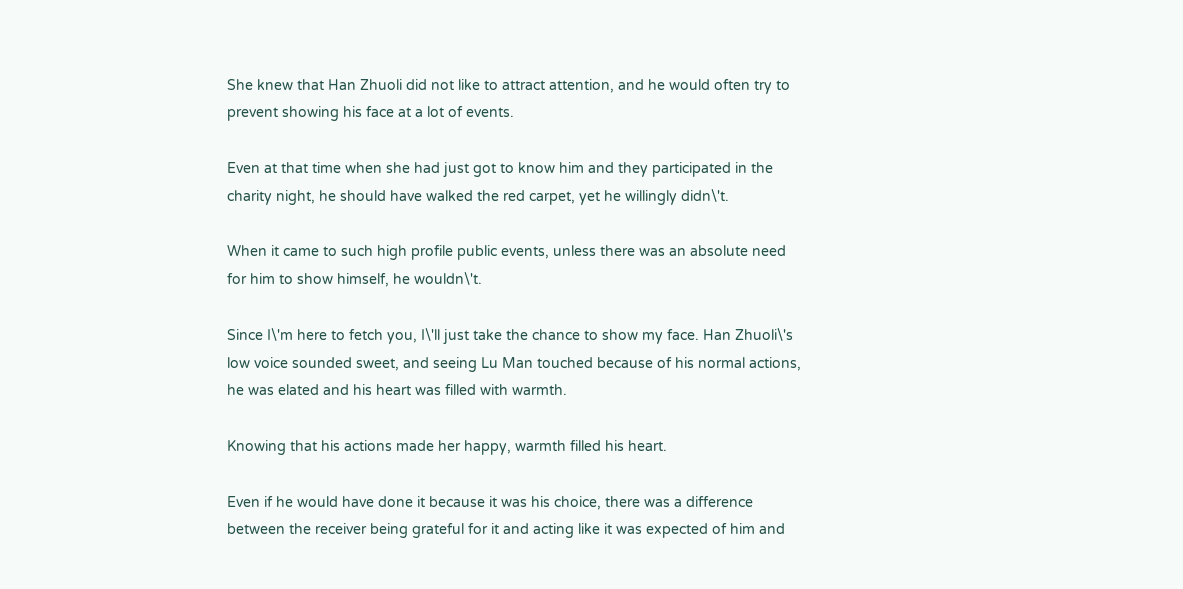She knew that Han Zhuoli did not like to attract attention, and he would often try to prevent showing his face at a lot of events.

Even at that time when she had just got to know him and they participated in the charity night, he should have walked the red carpet, yet he willingly didn\'t.

When it came to such high profile public events, unless there was an absolute need for him to show himself, he wouldn\'t.

Since I\'m here to fetch you, I\'ll just take the chance to show my face. Han Zhuoli\'s low voice sounded sweet, and seeing Lu Man touched because of his normal actions, he was elated and his heart was filled with warmth.

Knowing that his actions made her happy, warmth filled his heart.

Even if he would have done it because it was his choice, there was a difference between the receiver being grateful for it and acting like it was expected of him and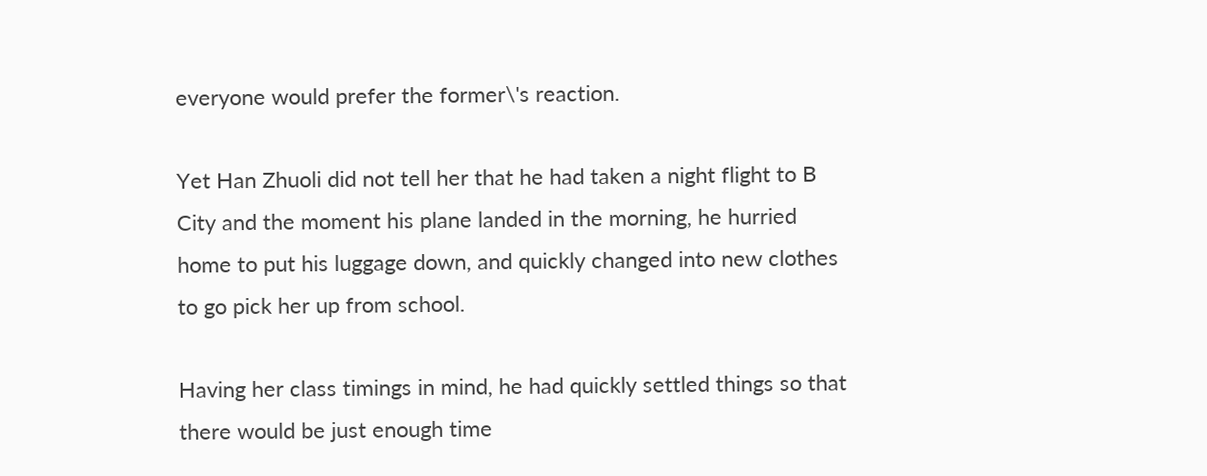everyone would prefer the former\'s reaction.

Yet Han Zhuoli did not tell her that he had taken a night flight to B City and the moment his plane landed in the morning, he hurried home to put his luggage down, and quickly changed into new clothes to go pick her up from school.

Having her class timings in mind, he had quickly settled things so that there would be just enough time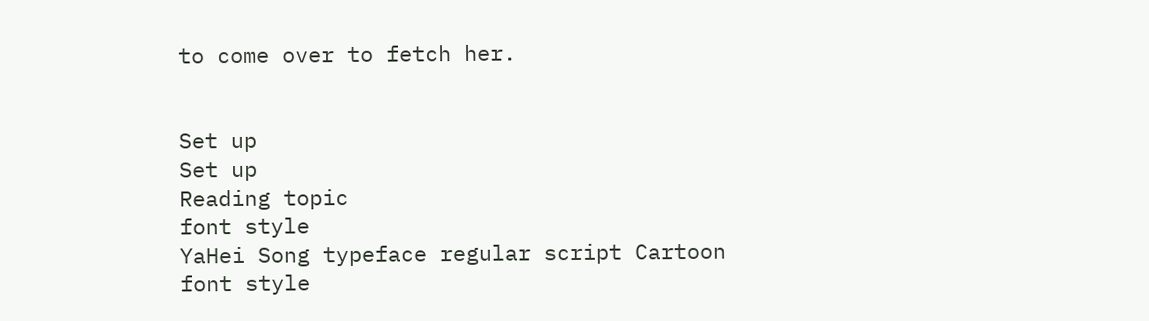to come over to fetch her.


Set up
Set up
Reading topic
font style
YaHei Song typeface regular script Cartoon
font style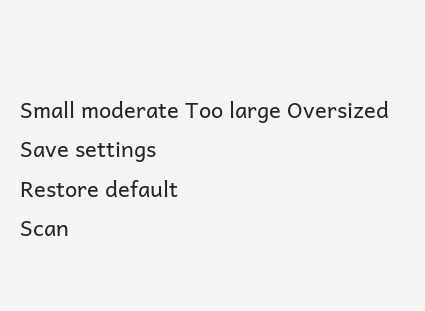Small moderate Too large Oversized
Save settings
Restore default
Scan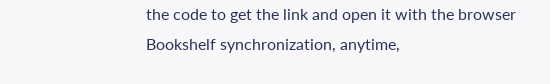the code to get the link and open it with the browser
Bookshelf synchronization, anytime,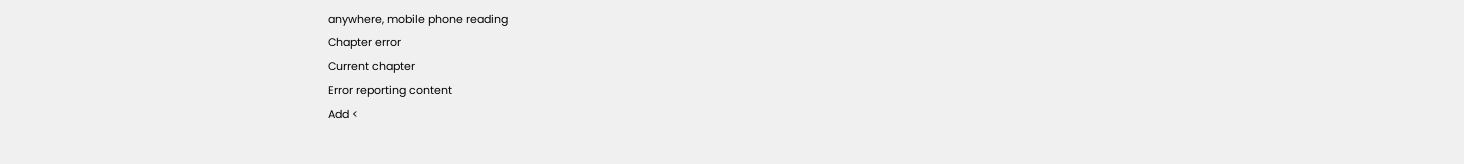anywhere, mobile phone reading
Chapter error
Current chapter
Error reporting content
Add <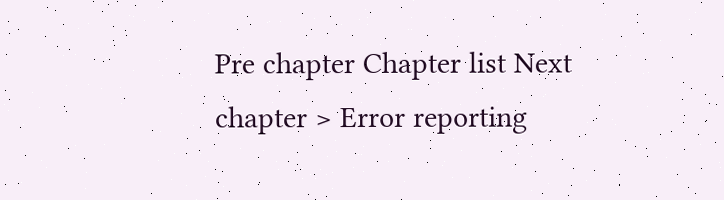Pre chapter Chapter list Next chapter > Error reporting